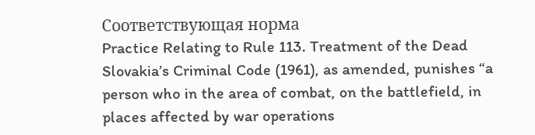Соответствующая норма
Practice Relating to Rule 113. Treatment of the Dead
Slovakia’s Criminal Code (1961), as amended, punishes “a person who in the area of combat, on the battlefield, in places affected by war operations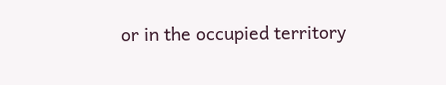or in the occupied territory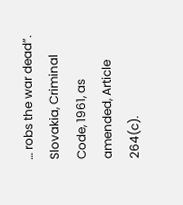… robs the war dead”.
Slovakia, Criminal Code, 1961, as amended, Article 264(c).